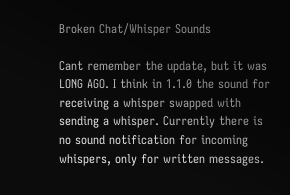Broken Chat/Whisper Sounds

Cant remember the update, but it was LONG AGO. I think in 1.1.0 the sound for receiving a whisper swapped with sending a whisper. Currently there is no sound notification for incoming whispers, only for written messages.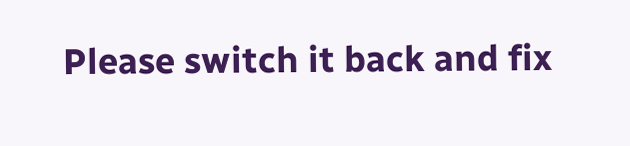Please switch it back and fix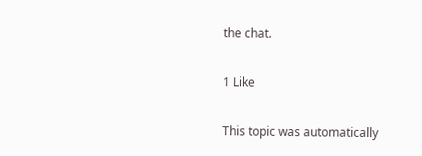the chat.

1 Like

This topic was automatically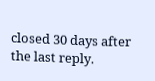closed 30 days after the last reply.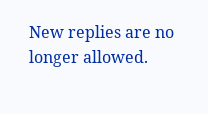New replies are no longer allowed.